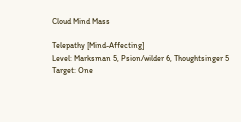Cloud Mind Mass

Telepathy [Mind-Affecting]
Level: Marksman 5, Psion/wilder 6, Thoughtsinger 5
Target: One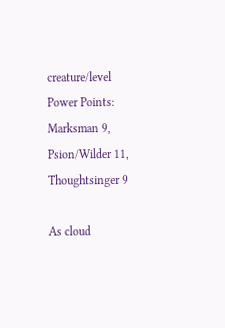creature/level
Power Points: Marksman 9, Psion/Wilder 11, Thoughtsinger 9

As cloud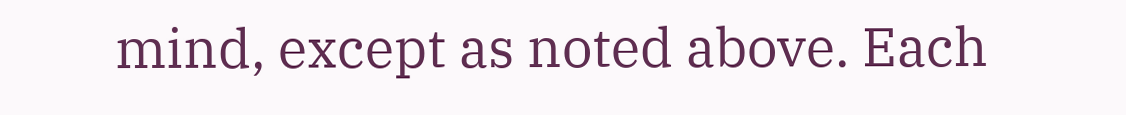mind, except as noted above. Each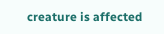creature is affected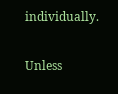individually.

Unless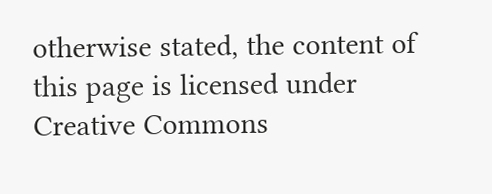otherwise stated, the content of this page is licensed under Creative Commons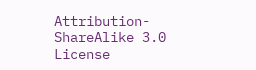Attribution-ShareAlike 3.0 License